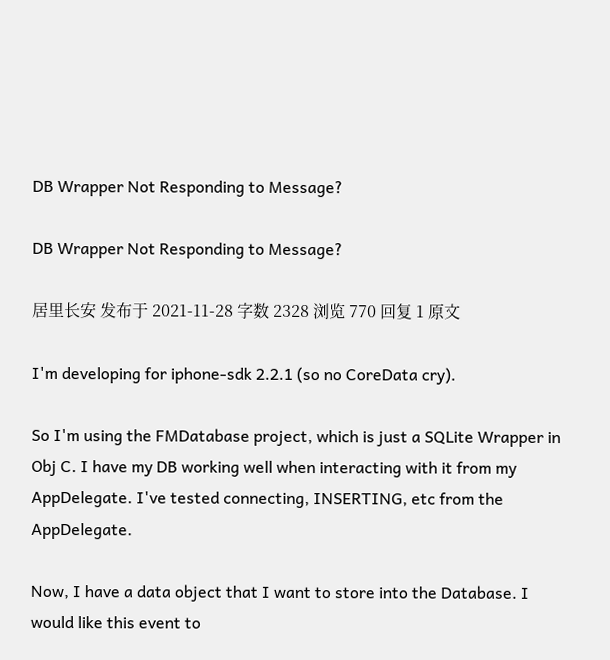DB Wrapper Not Responding to Message?

DB Wrapper Not Responding to Message?

居里长安 发布于 2021-11-28 字数 2328 浏览 770 回复 1 原文

I'm developing for iphone-sdk 2.2.1 (so no CoreData cry).

So I'm using the FMDatabase project, which is just a SQLite Wrapper in Obj C. I have my DB working well when interacting with it from my AppDelegate. I've tested connecting, INSERTING, etc from the AppDelegate.

Now, I have a data object that I want to store into the Database. I would like this event to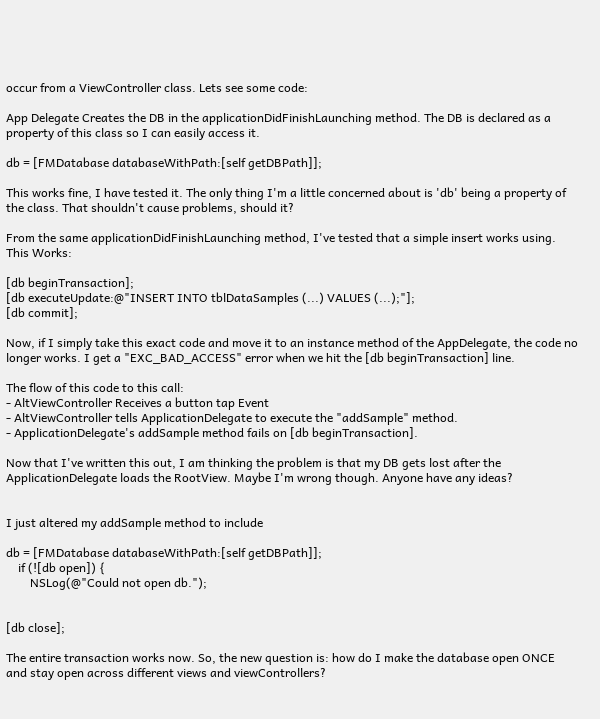occur from a ViewController class. Lets see some code:

App Delegate Creates the DB in the applicationDidFinishLaunching method. The DB is declared as a property of this class so I can easily access it.

db = [FMDatabase databaseWithPath:[self getDBPath]];

This works fine, I have tested it. The only thing I'm a little concerned about is 'db' being a property of the class. That shouldn't cause problems, should it?

From the same applicationDidFinishLaunching method, I've tested that a simple insert works using. This Works:

[db beginTransaction];
[db executeUpdate:@"INSERT INTO tblDataSamples (...) VALUES (...);"];
[db commit];

Now, if I simply take this exact code and move it to an instance method of the AppDelegate, the code no longer works. I get a "EXC_BAD_ACCESS" error when we hit the [db beginTransaction] line.

The flow of this code to this call:
- AltViewController Receives a button tap Event
- AltViewController tells ApplicationDelegate to execute the "addSample" method.
- ApplicationDelegate's addSample method fails on [db beginTransaction].

Now that I've written this out, I am thinking the problem is that my DB gets lost after the ApplicationDelegate loads the RootView. Maybe I'm wrong though. Anyone have any ideas?


I just altered my addSample method to include

db = [FMDatabase databaseWithPath:[self getDBPath]];
    if (![db open]) {
        NSLog(@"Could not open db.");


[db close];

The entire transaction works now. So, the new question is: how do I make the database open ONCE and stay open across different views and viewControllers?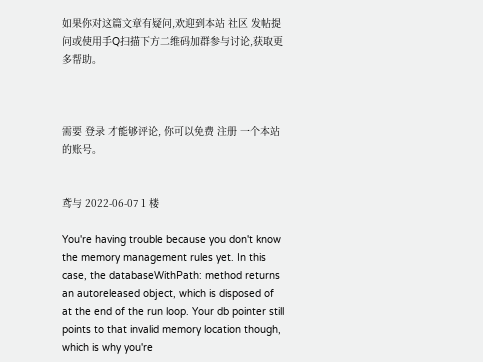如果你对这篇文章有疑问,欢迎到本站 社区 发帖提问或使用手Q扫描下方二维码加群参与讨论,获取更多帮助。



需要 登录 才能够评论, 你可以免费 注册 一个本站的账号。


鸢与 2022-06-07 1 楼

You're having trouble because you don't know the memory management rules yet. In this case, the databaseWithPath: method returns an autoreleased object, which is disposed of at the end of the run loop. Your db pointer still points to that invalid memory location though, which is why you're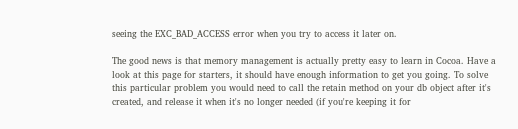seeing the EXC_BAD_ACCESS error when you try to access it later on.

The good news is that memory management is actually pretty easy to learn in Cocoa. Have a look at this page for starters, it should have enough information to get you going. To solve this particular problem you would need to call the retain method on your db object after it's created, and release it when it's no longer needed (if you're keeping it for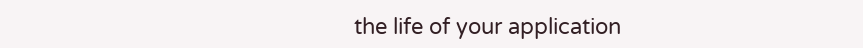the life of your application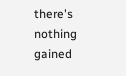there's nothing gained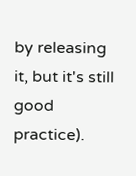by releasing it, but it's still good practice).